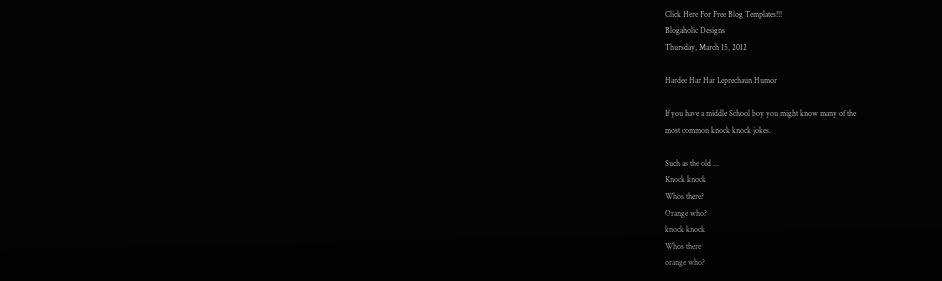Click Here For Free Blog Templates!!!
Blogaholic Designs
Thursday, March 15, 2012

Hardee Har Har Leprechaun Humor

If you have a middle School boy you might know many of the
most common knock knock jokes.

Such as the old ...
Knock knock
Whos there?
Orange who?
knock knock
Whos there
orange who?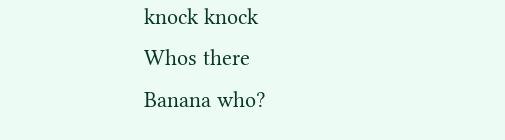knock knock
Whos there
Banana who?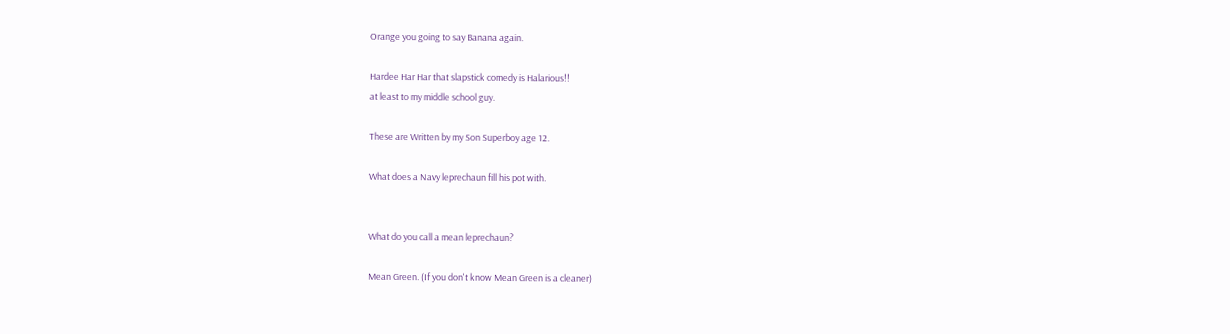Orange you going to say Banana again.

Hardee Har Har that slapstick comedy is Halarious!!
at least to my middle school guy.

These are Written by my Son Superboy age 12.

What does a Navy leprechaun fill his pot with.


What do you call a mean leprechaun?

Mean Green. (If you don't know Mean Green is a cleaner)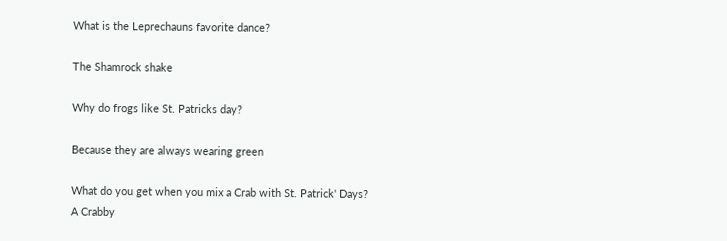What is the Leprechauns favorite dance?

The Shamrock shake

Why do frogs like St. Patricks day?

Because they are always wearing green

What do you get when you mix a Crab with St. Patrick' Days?
A Crabby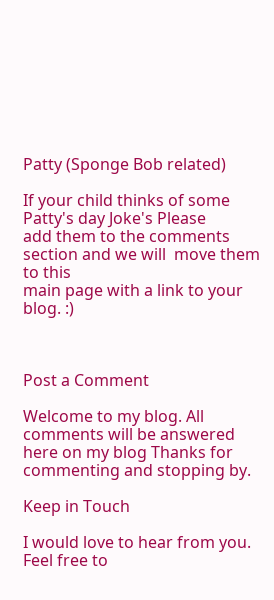Patty (Sponge Bob related)

If your child thinks of some Patty's day Joke's Please
add them to the comments section and we will  move them to this
main page with a link to your blog. :)



Post a Comment

Welcome to my blog. All comments will be answered here on my blog Thanks for commenting and stopping by.

Keep in Touch

I would love to hear from you. Feel free to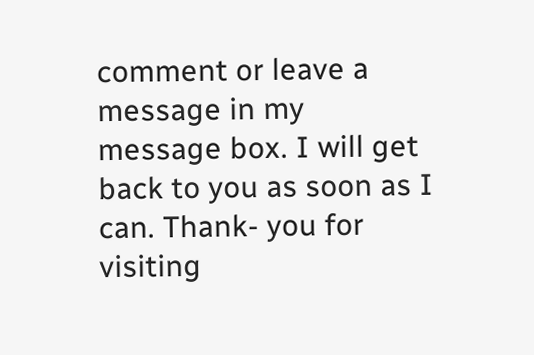comment or leave a message in my message box. I will get back to you as soon as I can. Thank- you for visiting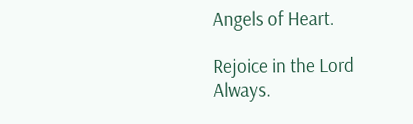Angels of Heart.

Rejoice in the Lord Always.